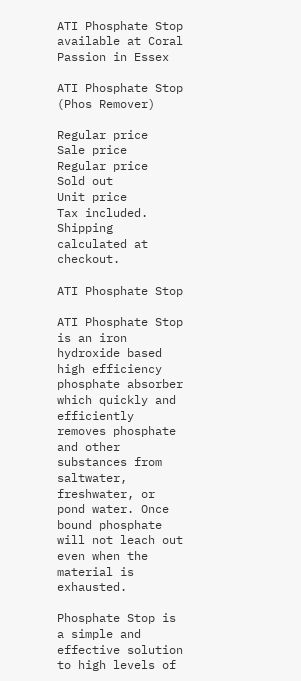ATI Phosphate Stop available at Coral Passion in Essex

ATI Phosphate Stop (Phos Remover)

Regular price
Sale price
Regular price
Sold out
Unit price
Tax included. Shipping calculated at checkout.

ATI Phosphate Stop

ATI Phosphate Stop is an iron hydroxide based high efficiency phosphate absorber which quickly and efficiently removes phosphate and other substances from saltwater, freshwater, or pond water. Once bound phosphate will not leach out even when the material is exhausted.

Phosphate Stop is a simple and effective solution to high levels of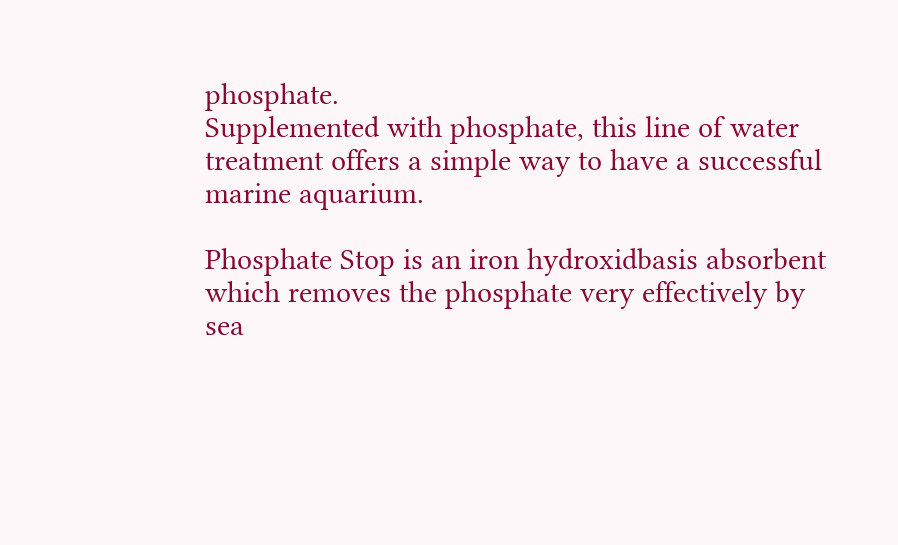phosphate.
Supplemented with phosphate, this line of water treatment offers a simple way to have a successful marine aquarium.

Phosphate Stop is an iron hydroxidbasis absorbent which removes the phosphate very effectively by sea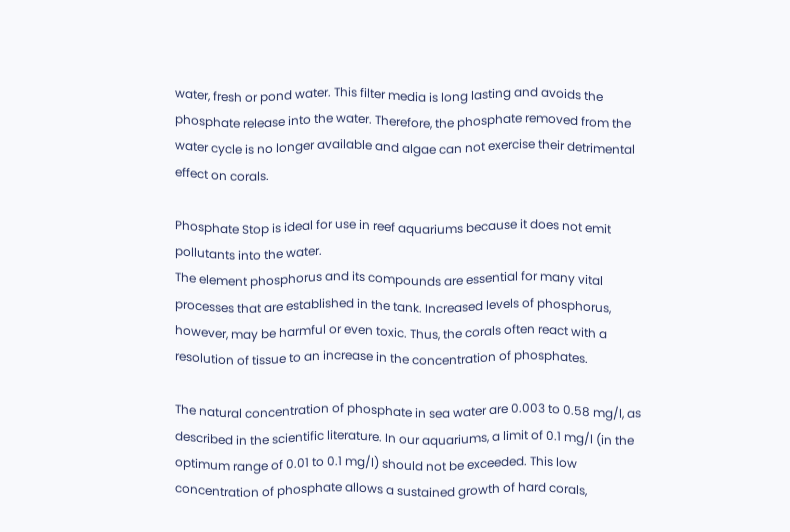water, fresh or pond water. This filter media is long lasting and avoids the phosphate release into the water. Therefore, the phosphate removed from the water cycle is no longer available and algae can not exercise their detrimental effect on corals.

Phosphate Stop is ideal for use in reef aquariums because it does not emit pollutants into the water.
The element phosphorus and its compounds are essential for many vital processes that are established in the tank. Increased levels of phosphorus, however, may be harmful or even toxic. Thus, the corals often react with a resolution of tissue to an increase in the concentration of phosphates.

The natural concentration of phosphate in sea water are 0.003 to 0.58 mg/l, as described in the scientific literature. In our aquariums, a limit of 0.1 mg/l (in the optimum range of 0.01 to 0.1 mg/l) should not be exceeded. This low concentration of phosphate allows a sustained growth of hard corals,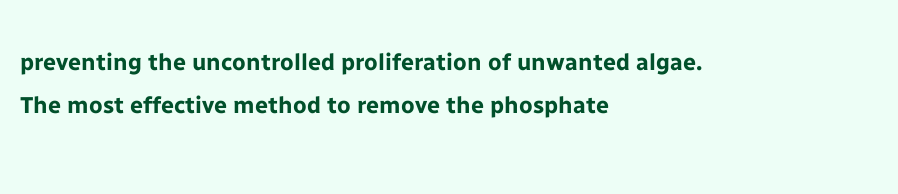preventing the uncontrolled proliferation of unwanted algae.
The most effective method to remove the phosphate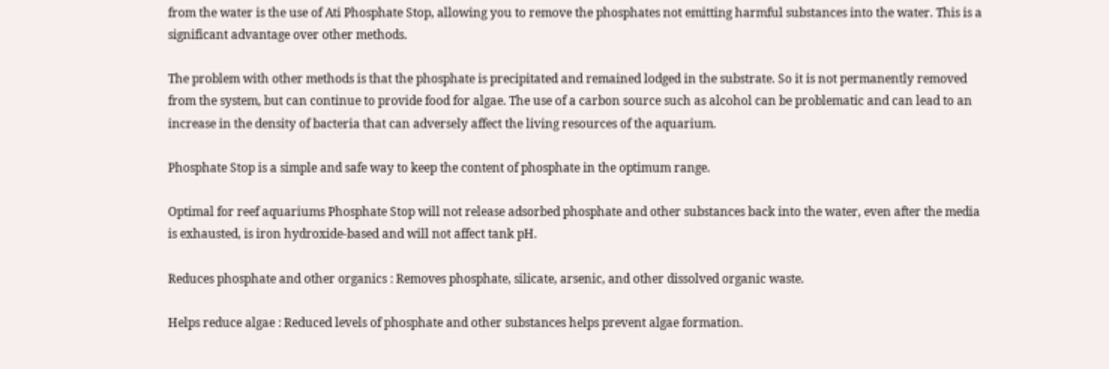from the water is the use of Ati Phosphate Stop, allowing you to remove the phosphates not emitting harmful substances into the water. This is a significant advantage over other methods.

The problem with other methods is that the phosphate is precipitated and remained lodged in the substrate. So it is not permanently removed from the system, but can continue to provide food for algae. The use of a carbon source such as alcohol can be problematic and can lead to an increase in the density of bacteria that can adversely affect the living resources of the aquarium.

Phosphate Stop is a simple and safe way to keep the content of phosphate in the optimum range.

Optimal for reef aquariums Phosphate Stop will not release adsorbed phosphate and other substances back into the water, even after the media is exhausted, is iron hydroxide-based and will not affect tank pH.

Reduces phosphate and other organics : Removes phosphate, silicate, arsenic, and other dissolved organic waste.

Helps reduce algae : Reduced levels of phosphate and other substances helps prevent algae formation.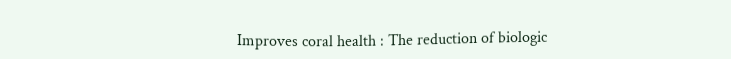Improves coral health : The reduction of biologic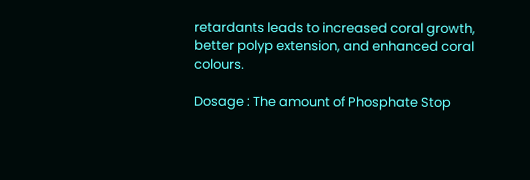retardants leads to increased coral growth, better polyp extension, and enhanced coral colours.

Dosage : The amount of Phosphate Stop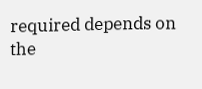required depends on the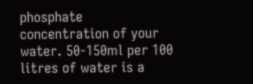phosphate concentration of your water. 50-150ml per 100 litres of water is a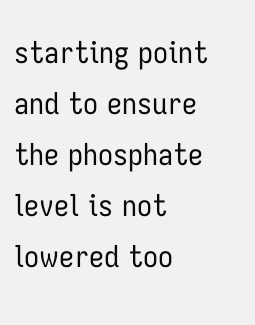starting point and to ensure the phosphate level is not lowered too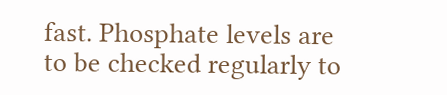fast. Phosphate levels are to be checked regularly to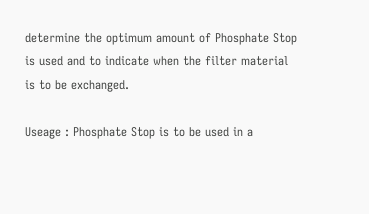determine the optimum amount of Phosphate Stop is used and to indicate when the filter material is to be exchanged.

Useage : Phosphate Stop is to be used in a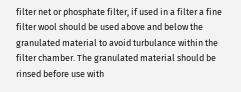filter net or phosphate filter, if used in a filter a fine filter wool should be used above and below the granulated material to avoid turbulance within the filter chamber. The granulated material should be rinsed before use with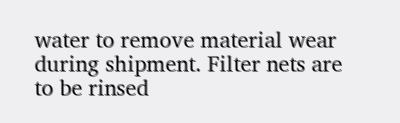water to remove material wear during shipment. Filter nets are to be rinsed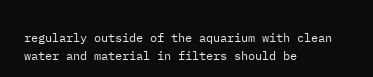regularly outside of the aquarium with clean water and material in filters should be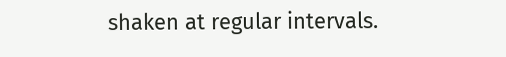shaken at regular intervals.